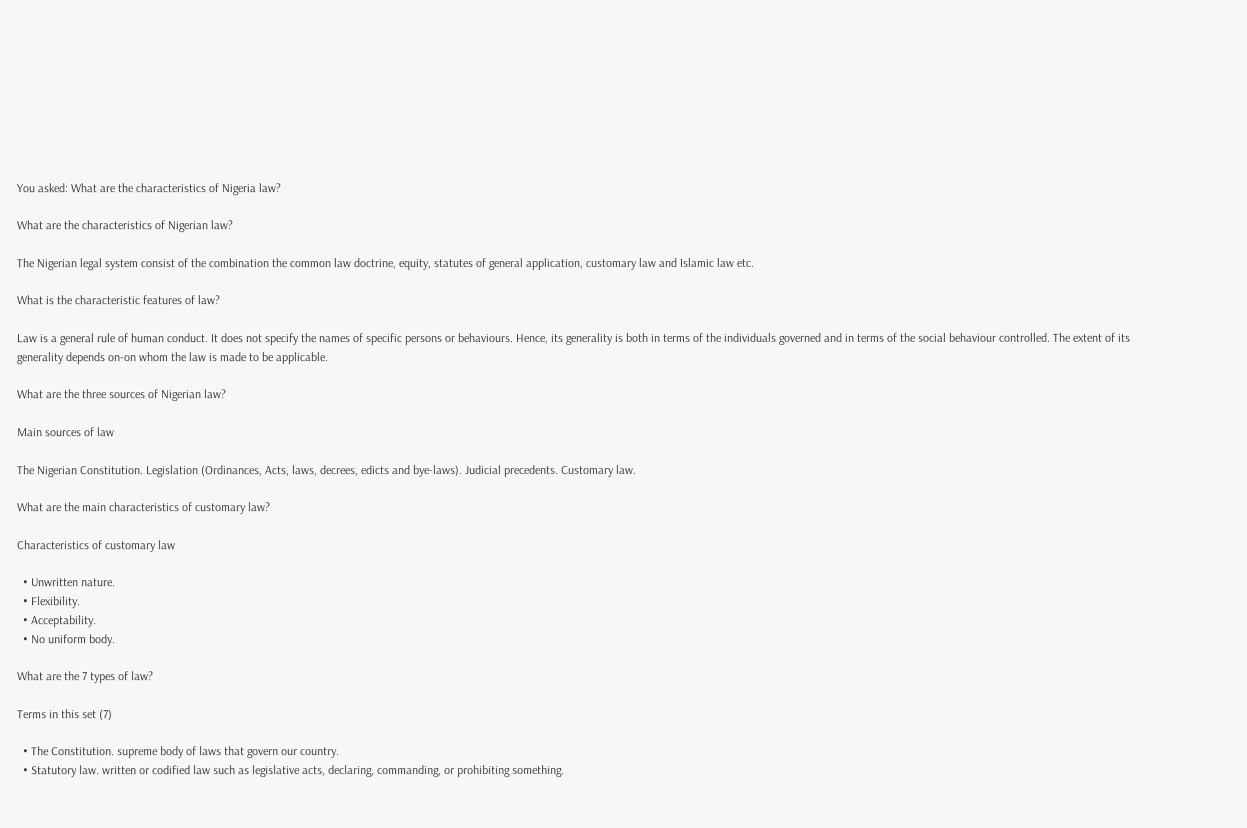You asked: What are the characteristics of Nigeria law?

What are the characteristics of Nigerian law?

The Nigerian legal system consist of the combination the common law doctrine, equity, statutes of general application, customary law and Islamic law etc.

What is the characteristic features of law?

Law is a general rule of human conduct. It does not specify the names of specific persons or behaviours. Hence, its generality is both in terms of the individuals governed and in terms of the social behaviour controlled. The extent of its generality depends on-on whom the law is made to be applicable.

What are the three sources of Nigerian law?

Main sources of law

The Nigerian Constitution. Legislation (Ordinances, Acts, laws, decrees, edicts and bye-laws). Judicial precedents. Customary law.

What are the main characteristics of customary law?

Characteristics of customary law

  • Unwritten nature.
  • Flexibility.
  • Acceptability.
  • No uniform body.

What are the 7 types of law?

Terms in this set (7)

  • The Constitution. supreme body of laws that govern our country.
  • Statutory law. written or codified law such as legislative acts, declaring, commanding, or prohibiting something.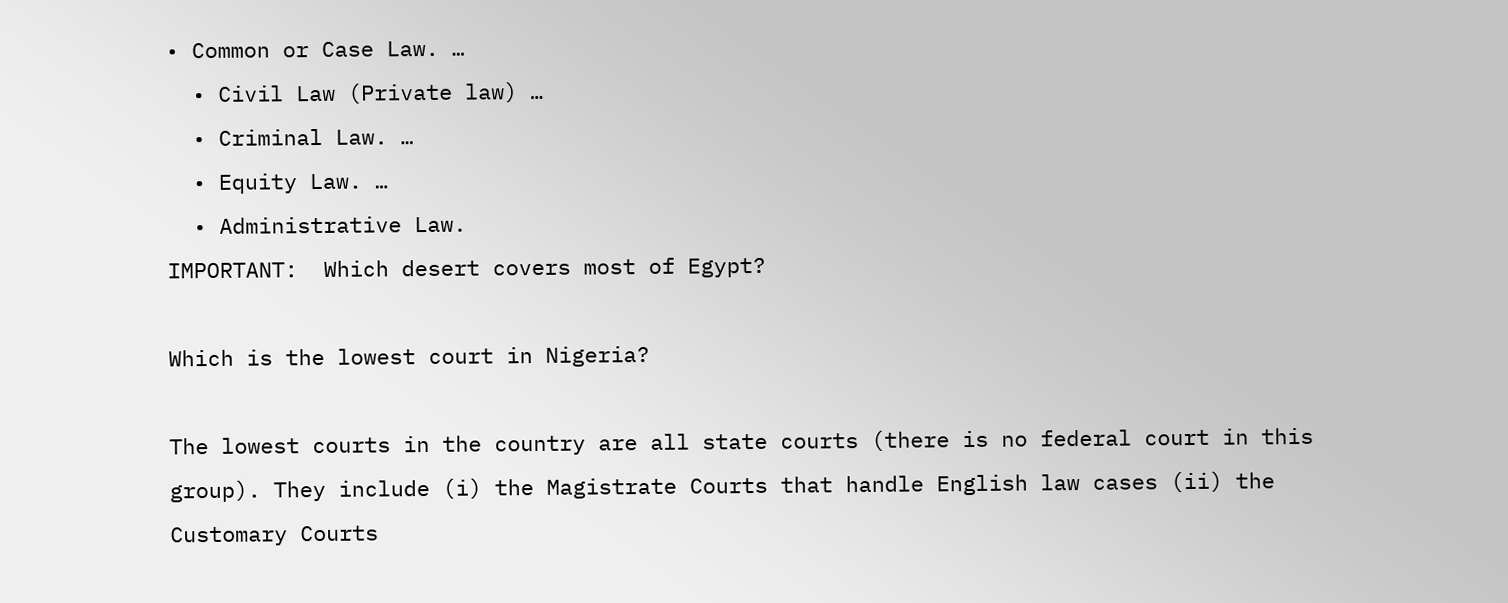• Common or Case Law. …
  • Civil Law (Private law) …
  • Criminal Law. …
  • Equity Law. …
  • Administrative Law.
IMPORTANT:  Which desert covers most of Egypt?

Which is the lowest court in Nigeria?

The lowest courts in the country are all state courts (there is no federal court in this group). They include (i) the Magistrate Courts that handle English law cases (ii) the Customary Courts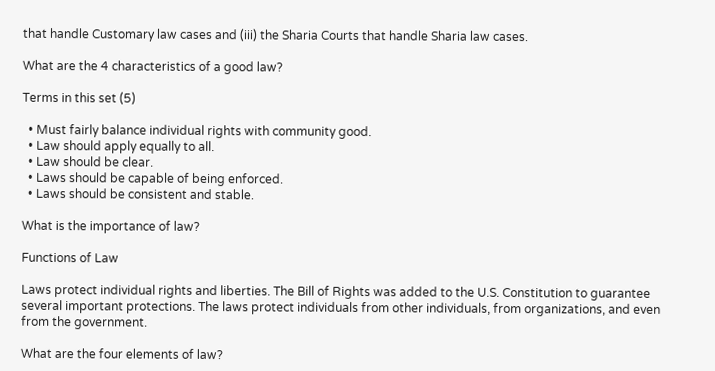that handle Customary law cases and (iii) the Sharia Courts that handle Sharia law cases.

What are the 4 characteristics of a good law?

Terms in this set (5)

  • Must fairly balance individual rights with community good.
  • Law should apply equally to all.
  • Law should be clear.
  • Laws should be capable of being enforced.
  • Laws should be consistent and stable.

What is the importance of law?

Functions of Law

Laws protect individual rights and liberties. The Bill of Rights was added to the U.S. Constitution to guarantee several important protections. The laws protect individuals from other individuals, from organizations, and even from the government.

What are the four elements of law?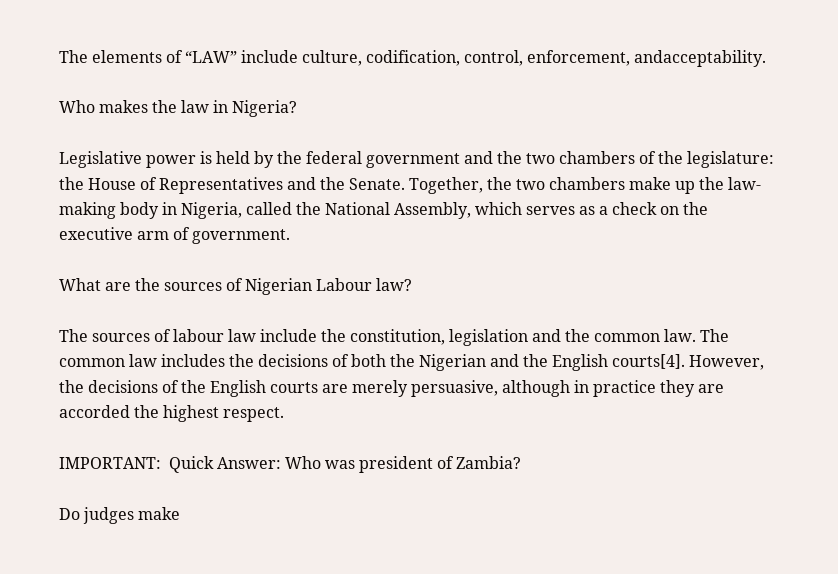The elements of “LAW” include culture, codification, control, enforcement, andacceptability.

Who makes the law in Nigeria?

Legislative power is held by the federal government and the two chambers of the legislature: the House of Representatives and the Senate. Together, the two chambers make up the law-making body in Nigeria, called the National Assembly, which serves as a check on the executive arm of government.

What are the sources of Nigerian Labour law?

The sources of labour law include the constitution, legislation and the common law. The common law includes the decisions of both the Nigerian and the English courts[4]. However, the decisions of the English courts are merely persuasive, although in practice they are accorded the highest respect.

IMPORTANT:  Quick Answer: Who was president of Zambia?

Do judges make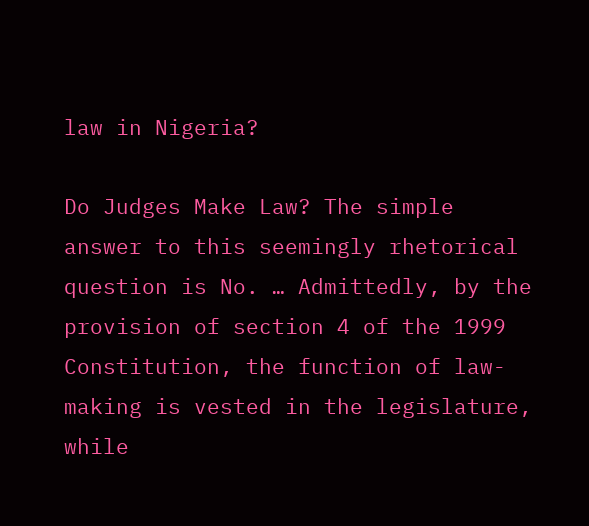law in Nigeria?

Do Judges Make Law? The simple answer to this seemingly rhetorical question is No. … Admittedly, by the provision of section 4 of the 1999 Constitution, the function of law-making is vested in the legislature, while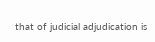that of judicial adjudication is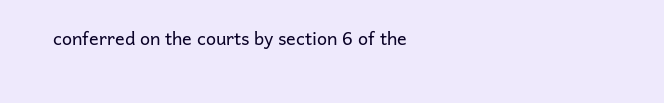conferred on the courts by section 6 of the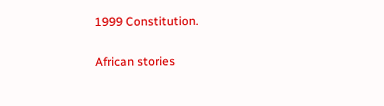1999 Constitution.

African stories